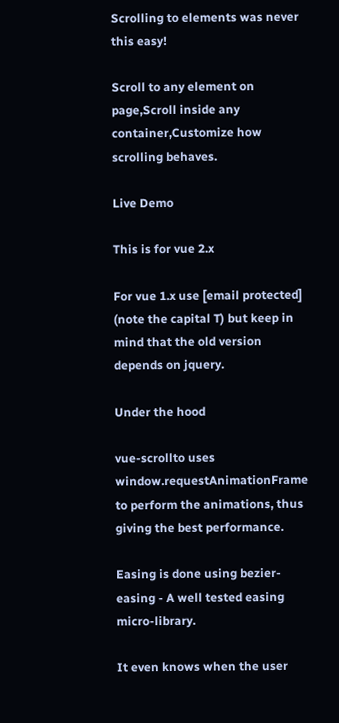Scrolling to elements was never this easy!

Scroll to any element on page,Scroll inside any container,Customize how scrolling behaves.

Live Demo

This is for vue 2.x

For vue 1.x use [email protected] (note the capital T) but keep in mind that the old version depends on jquery.

Under the hood

vue-scrollto uses window.requestAnimationFrame to perform the animations, thus giving the best performance.

Easing is done using bezier-easing - A well tested easing micro-library.

It even knows when the user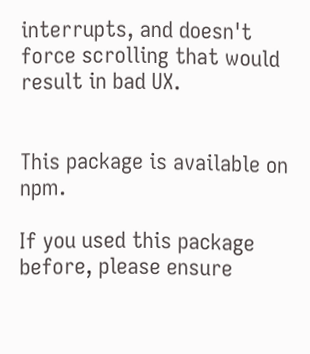interrupts, and doesn't force scrolling that would result in bad UX.


This package is available on npm.

If you used this package before, please ensure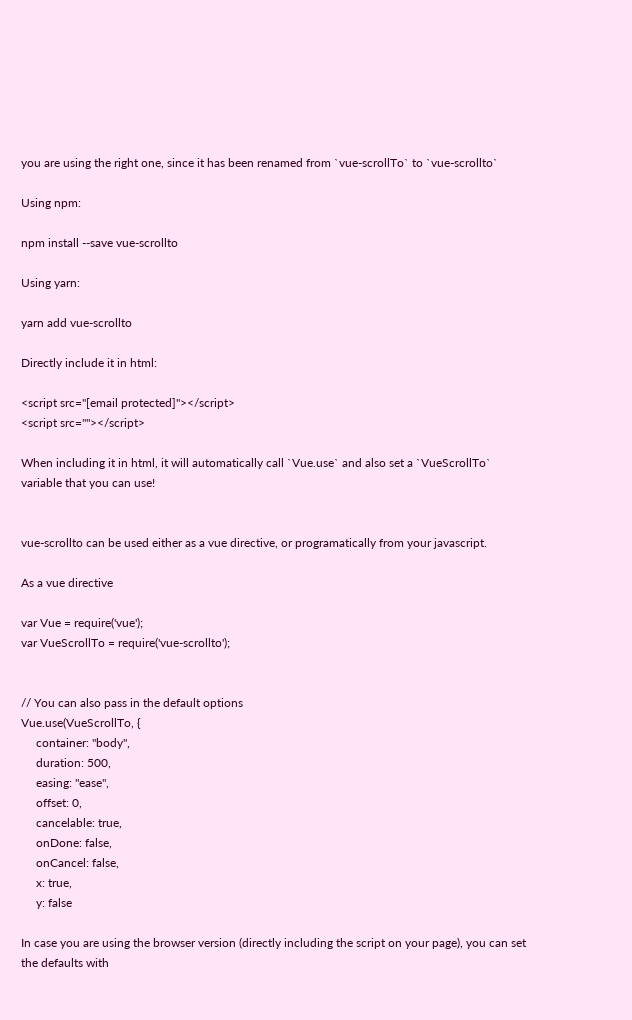you are using the right one, since it has been renamed from `vue-scrollTo` to `vue-scrollto`

Using npm:

npm install --save vue-scrollto

Using yarn:

yarn add vue-scrollto

Directly include it in html:

<script src="[email protected]"></script>
<script src=""></script>

When including it in html, it will automatically call `Vue.use` and also set a `VueScrollTo` variable that you can use!


vue-scrollto can be used either as a vue directive, or programatically from your javascript.

As a vue directive

var Vue = require('vue');
var VueScrollTo = require('vue-scrollto');


// You can also pass in the default options
Vue.use(VueScrollTo, {
     container: "body",
     duration: 500,
     easing: "ease",
     offset: 0,
     cancelable: true,
     onDone: false,
     onCancel: false,
     x: true,
     y: false

In case you are using the browser version (directly including the script on your page), you can set the defaults with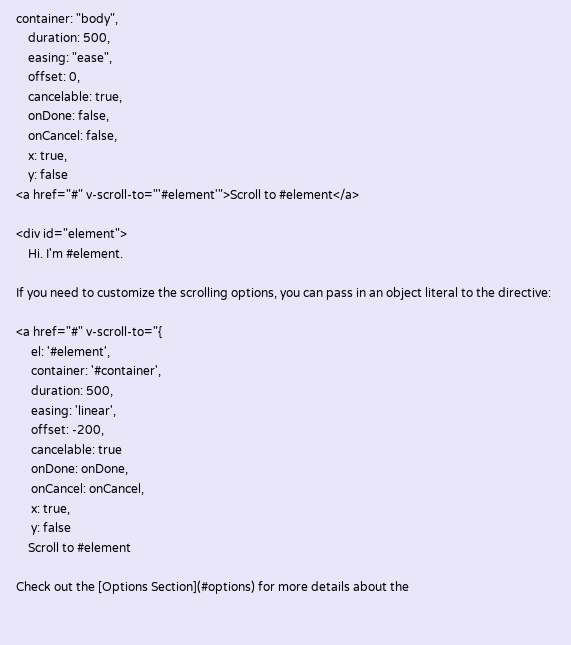container: "body",
    duration: 500,
    easing: "ease",
    offset: 0,
    cancelable: true,
    onDone: false,
    onCancel: false,
    x: true,
    y: false
<a href="#" v-scroll-to="'#element'">Scroll to #element</a>

<div id="element">
    Hi. I'm #element.

If you need to customize the scrolling options, you can pass in an object literal to the directive:

<a href="#" v-scroll-to="{
     el: '#element',
     container: '#container',
     duration: 500,
     easing: 'linear',
     offset: -200,
     cancelable: true
     onDone: onDone,
     onCancel: onCancel,
     x: true,
     y: false
    Scroll to #element

Check out the [Options Section](#options) for more details about the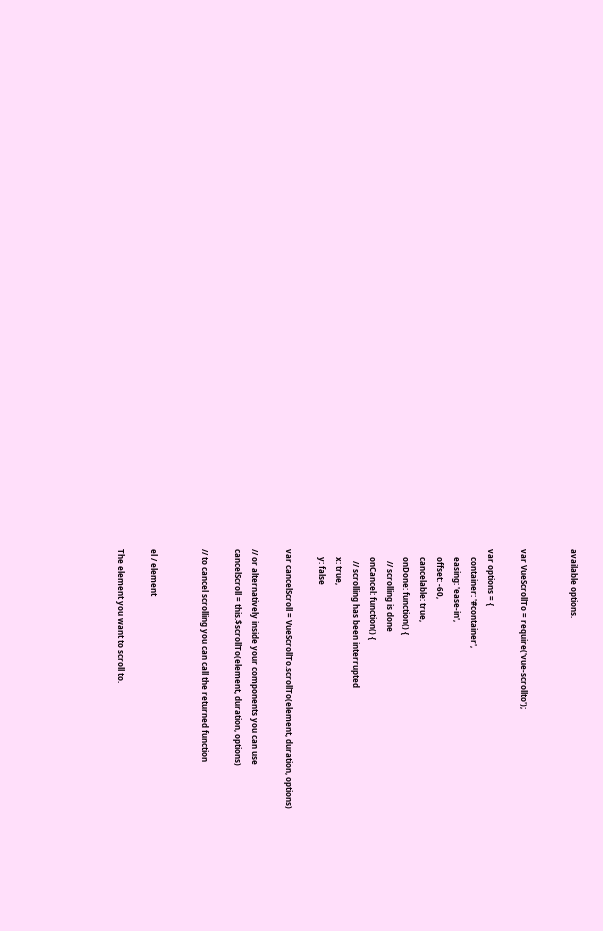available options.


var VueScrollTo = require('vue-scrollto');

var options = {
    container: '#container',
    easing: 'ease-in',
    offset: -60,
    cancelable: true,
    onDone: function() {
      // scrolling is done
    onCancel: function() {
      // scrolling has been interrupted
    x: true,
    y: false

var cancelScroll = VueScrollTo.scrollTo(element, duration, options)

// or alternatively inside your components you can use
cancelScroll = this.$scrollTo(element, duration, options)

// to cancel scrolling you can call the returned function


el / element

The element you want to scroll to.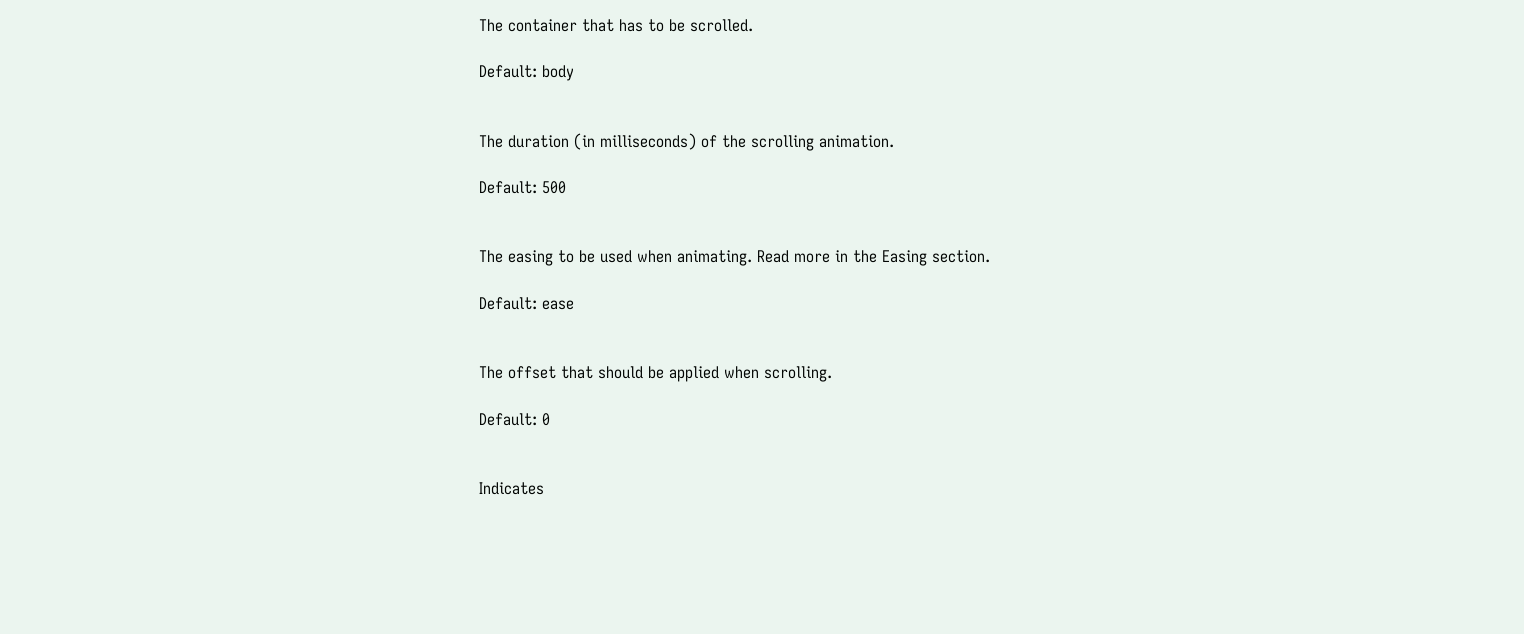The container that has to be scrolled.

Default: body


The duration (in milliseconds) of the scrolling animation.

Default: 500


The easing to be used when animating. Read more in the Easing section.

Default: ease


The offset that should be applied when scrolling.

Default: 0


Indicates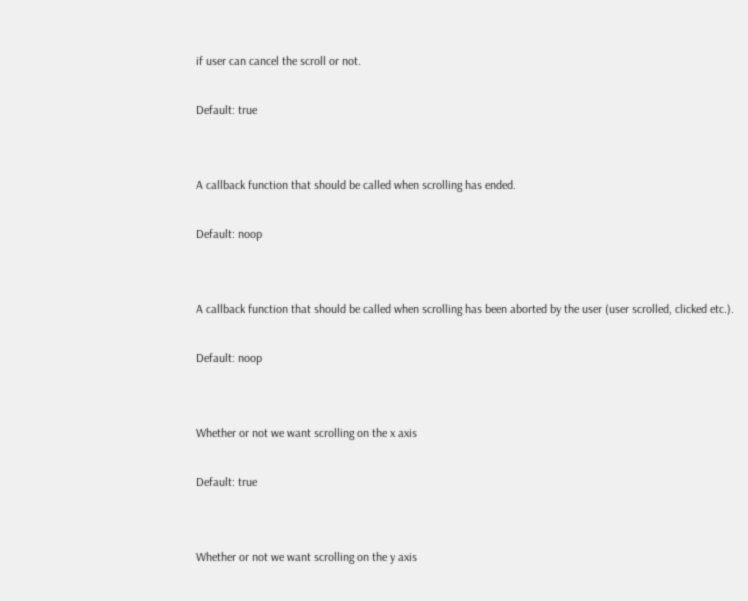if user can cancel the scroll or not.

Default: true


A callback function that should be called when scrolling has ended.

Default: noop


A callback function that should be called when scrolling has been aborted by the user (user scrolled, clicked etc.).

Default: noop


Whether or not we want scrolling on the x axis

Default: true


Whether or not we want scrolling on the y axis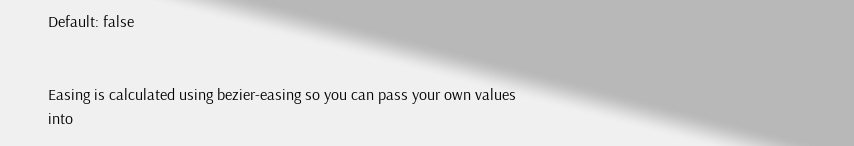Default: false


Easing is calculated using bezier-easing so you can pass your own values into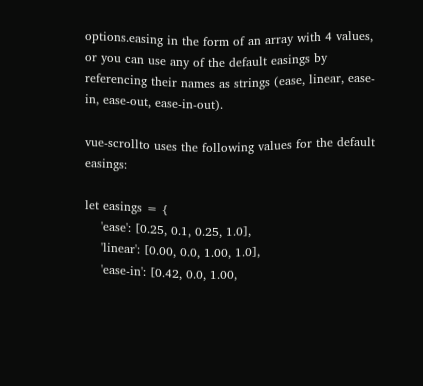options.easing in the form of an array with 4 values, or you can use any of the default easings by referencing their names as strings (ease, linear, ease-in, ease-out, ease-in-out).

vue-scrollto uses the following values for the default easings:

let easings = {
    'ease': [0.25, 0.1, 0.25, 1.0],
    'linear': [0.00, 0.0, 1.00, 1.0],
    'ease-in': [0.42, 0.0, 1.00,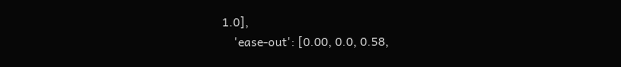1.0],
    'ease-out': [0.00, 0.0, 0.58,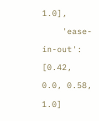1.0],
    'ease-in-out': [0.42, 0.0, 0.58, 1.0]